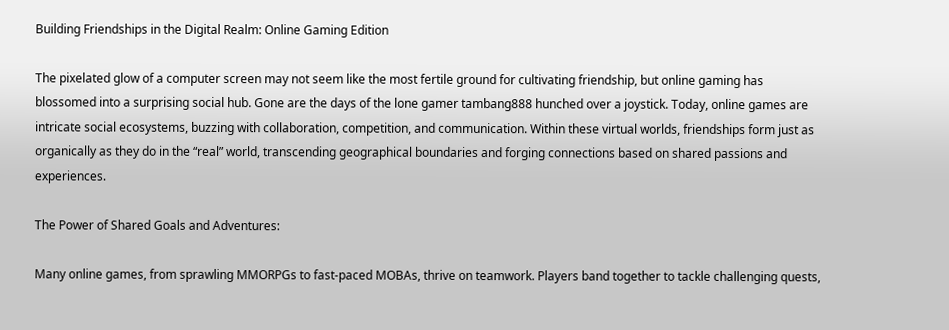Building Friendships in the Digital Realm: Online Gaming Edition

The pixelated glow of a computer screen may not seem like the most fertile ground for cultivating friendship, but online gaming has blossomed into a surprising social hub. Gone are the days of the lone gamer tambang888 hunched over a joystick. Today, online games are intricate social ecosystems, buzzing with collaboration, competition, and communication. Within these virtual worlds, friendships form just as organically as they do in the “real” world, transcending geographical boundaries and forging connections based on shared passions and experiences.

The Power of Shared Goals and Adventures:

Many online games, from sprawling MMORPGs to fast-paced MOBAs, thrive on teamwork. Players band together to tackle challenging quests,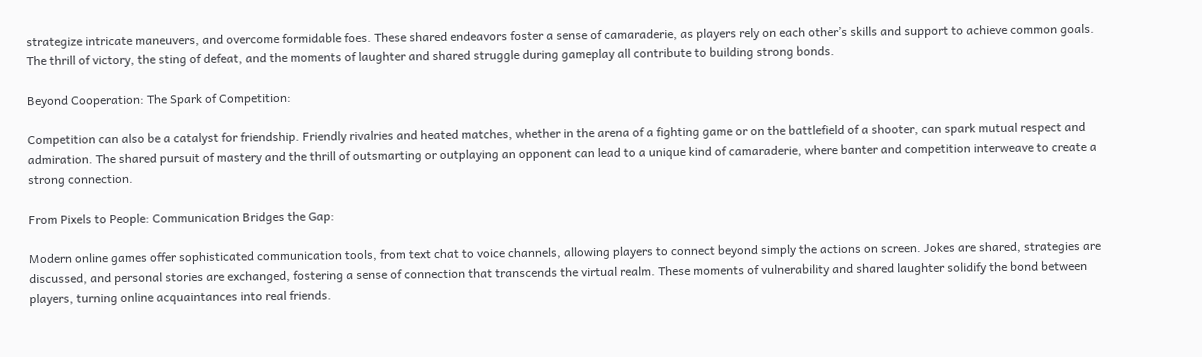strategize intricate maneuvers, and overcome formidable foes. These shared endeavors foster a sense of camaraderie, as players rely on each other’s skills and support to achieve common goals. The thrill of victory, the sting of defeat, and the moments of laughter and shared struggle during gameplay all contribute to building strong bonds.

Beyond Cooperation: The Spark of Competition:

Competition can also be a catalyst for friendship. Friendly rivalries and heated matches, whether in the arena of a fighting game or on the battlefield of a shooter, can spark mutual respect and admiration. The shared pursuit of mastery and the thrill of outsmarting or outplaying an opponent can lead to a unique kind of camaraderie, where banter and competition interweave to create a strong connection.

From Pixels to People: Communication Bridges the Gap:

Modern online games offer sophisticated communication tools, from text chat to voice channels, allowing players to connect beyond simply the actions on screen. Jokes are shared, strategies are discussed, and personal stories are exchanged, fostering a sense of connection that transcends the virtual realm. These moments of vulnerability and shared laughter solidify the bond between players, turning online acquaintances into real friends.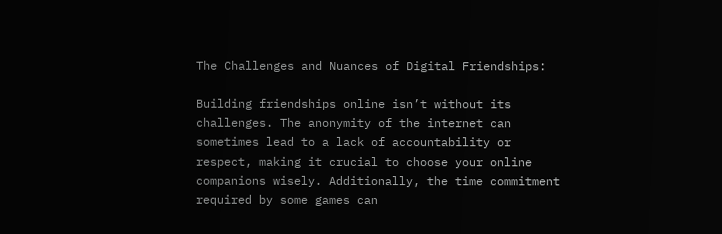The Challenges and Nuances of Digital Friendships:

Building friendships online isn’t without its challenges. The anonymity of the internet can sometimes lead to a lack of accountability or respect, making it crucial to choose your online companions wisely. Additionally, the time commitment required by some games can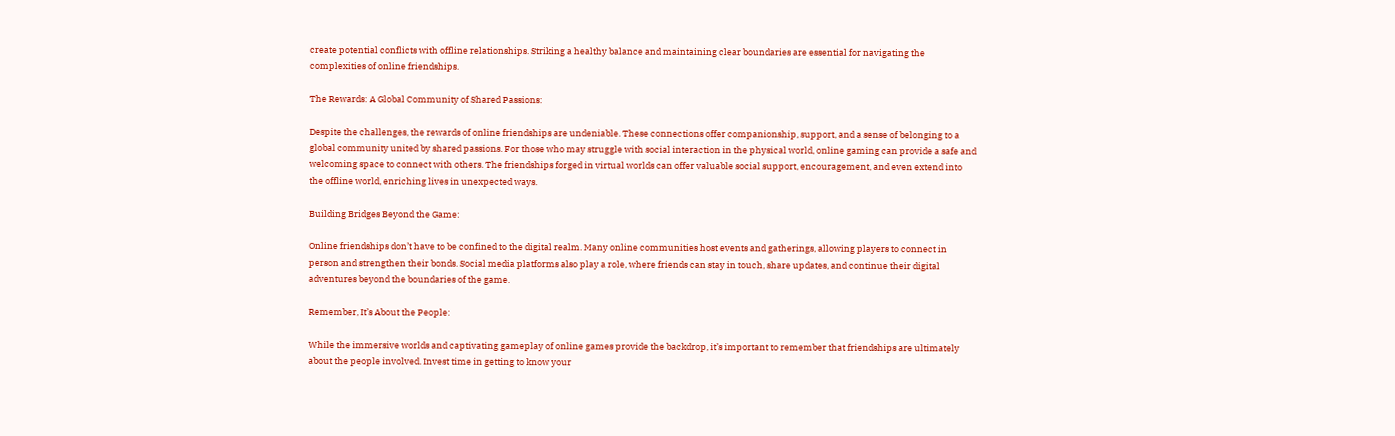create potential conflicts with offline relationships. Striking a healthy balance and maintaining clear boundaries are essential for navigating the complexities of online friendships.

The Rewards: A Global Community of Shared Passions:

Despite the challenges, the rewards of online friendships are undeniable. These connections offer companionship, support, and a sense of belonging to a global community united by shared passions. For those who may struggle with social interaction in the physical world, online gaming can provide a safe and welcoming space to connect with others. The friendships forged in virtual worlds can offer valuable social support, encouragement, and even extend into the offline world, enriching lives in unexpected ways.

Building Bridges Beyond the Game:

Online friendships don’t have to be confined to the digital realm. Many online communities host events and gatherings, allowing players to connect in person and strengthen their bonds. Social media platforms also play a role, where friends can stay in touch, share updates, and continue their digital adventures beyond the boundaries of the game.

Remember, It’s About the People:

While the immersive worlds and captivating gameplay of online games provide the backdrop, it’s important to remember that friendships are ultimately about the people involved. Invest time in getting to know your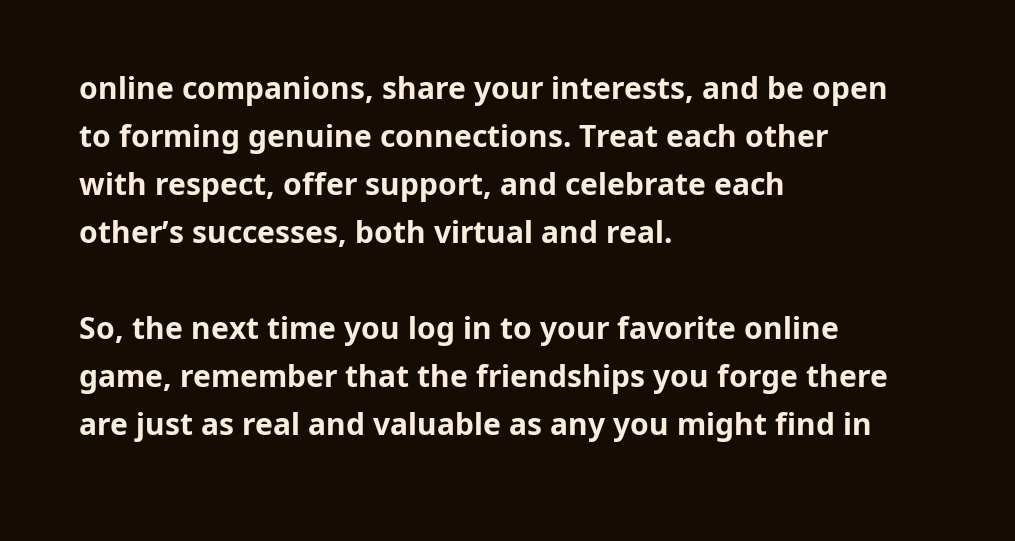online companions, share your interests, and be open to forming genuine connections. Treat each other with respect, offer support, and celebrate each other’s successes, both virtual and real.

So, the next time you log in to your favorite online game, remember that the friendships you forge there are just as real and valuable as any you might find in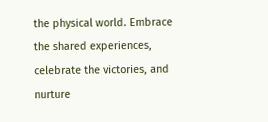the physical world. Embrace the shared experiences, celebrate the victories, and nurture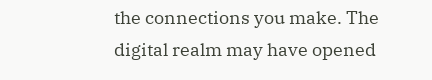the connections you make. The digital realm may have opened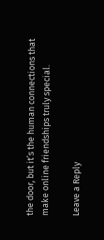the door, but it’s the human connections that make online friendships truly special.

Leave a Reply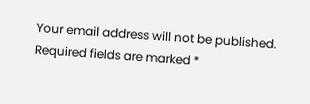Your email address will not be published. Required fields are marked *